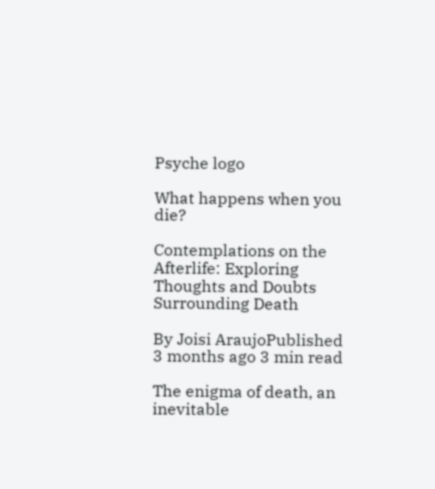Psyche logo

What happens when you die?

Contemplations on the Afterlife: Exploring Thoughts and Doubts Surrounding Death

By Joisi AraujoPublished 3 months ago 3 min read

The enigma of death, an inevitable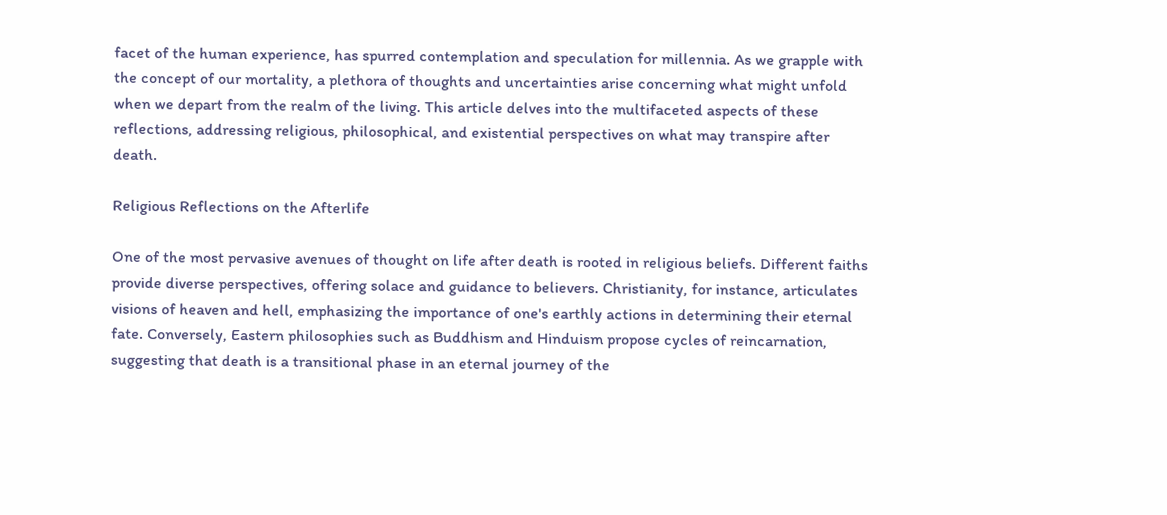facet of the human experience, has spurred contemplation and speculation for millennia. As we grapple with the concept of our mortality, a plethora of thoughts and uncertainties arise concerning what might unfold when we depart from the realm of the living. This article delves into the multifaceted aspects of these reflections, addressing religious, philosophical, and existential perspectives on what may transpire after death.

Religious Reflections on the Afterlife

One of the most pervasive avenues of thought on life after death is rooted in religious beliefs. Different faiths provide diverse perspectives, offering solace and guidance to believers. Christianity, for instance, articulates visions of heaven and hell, emphasizing the importance of one's earthly actions in determining their eternal fate. Conversely, Eastern philosophies such as Buddhism and Hinduism propose cycles of reincarnation, suggesting that death is a transitional phase in an eternal journey of the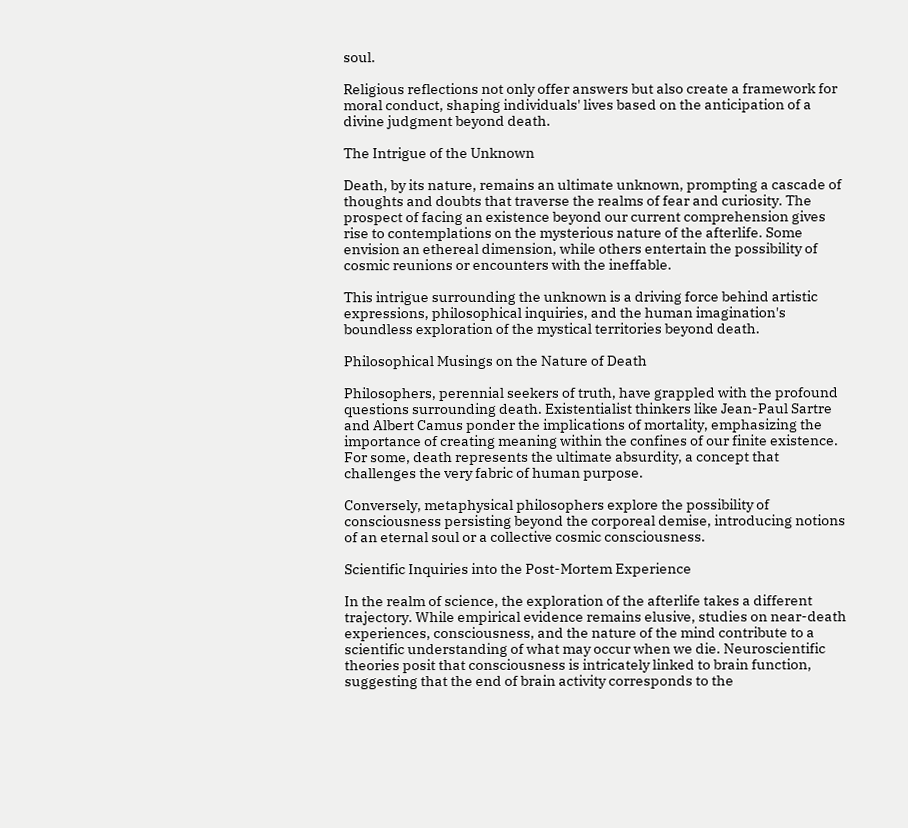soul.

Religious reflections not only offer answers but also create a framework for moral conduct, shaping individuals' lives based on the anticipation of a divine judgment beyond death.

The Intrigue of the Unknown

Death, by its nature, remains an ultimate unknown, prompting a cascade of thoughts and doubts that traverse the realms of fear and curiosity. The prospect of facing an existence beyond our current comprehension gives rise to contemplations on the mysterious nature of the afterlife. Some envision an ethereal dimension, while others entertain the possibility of cosmic reunions or encounters with the ineffable.

This intrigue surrounding the unknown is a driving force behind artistic expressions, philosophical inquiries, and the human imagination's boundless exploration of the mystical territories beyond death.

Philosophical Musings on the Nature of Death

Philosophers, perennial seekers of truth, have grappled with the profound questions surrounding death. Existentialist thinkers like Jean-Paul Sartre and Albert Camus ponder the implications of mortality, emphasizing the importance of creating meaning within the confines of our finite existence. For some, death represents the ultimate absurdity, a concept that challenges the very fabric of human purpose.

Conversely, metaphysical philosophers explore the possibility of consciousness persisting beyond the corporeal demise, introducing notions of an eternal soul or a collective cosmic consciousness.

Scientific Inquiries into the Post-Mortem Experience

In the realm of science, the exploration of the afterlife takes a different trajectory. While empirical evidence remains elusive, studies on near-death experiences, consciousness, and the nature of the mind contribute to a scientific understanding of what may occur when we die. Neuroscientific theories posit that consciousness is intricately linked to brain function, suggesting that the end of brain activity corresponds to the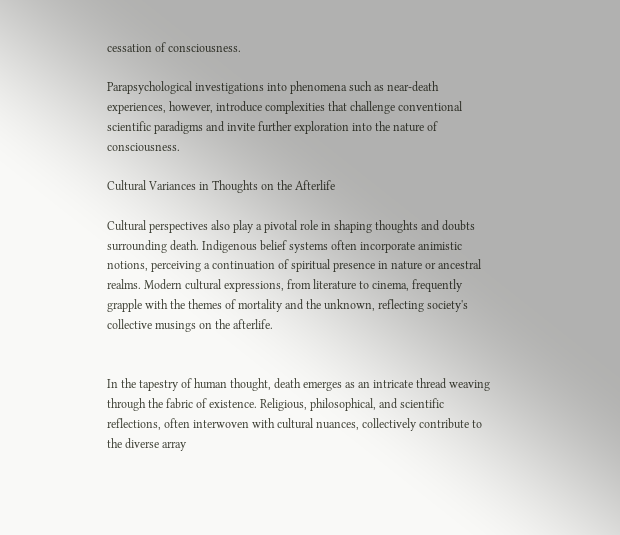cessation of consciousness.

Parapsychological investigations into phenomena such as near-death experiences, however, introduce complexities that challenge conventional scientific paradigms and invite further exploration into the nature of consciousness.

Cultural Variances in Thoughts on the Afterlife

Cultural perspectives also play a pivotal role in shaping thoughts and doubts surrounding death. Indigenous belief systems often incorporate animistic notions, perceiving a continuation of spiritual presence in nature or ancestral realms. Modern cultural expressions, from literature to cinema, frequently grapple with the themes of mortality and the unknown, reflecting society's collective musings on the afterlife.


In the tapestry of human thought, death emerges as an intricate thread weaving through the fabric of existence. Religious, philosophical, and scientific reflections, often interwoven with cultural nuances, collectively contribute to the diverse array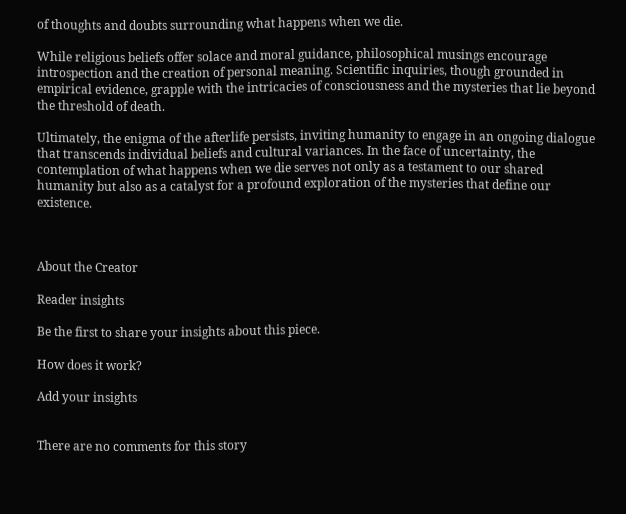of thoughts and doubts surrounding what happens when we die.

While religious beliefs offer solace and moral guidance, philosophical musings encourage introspection and the creation of personal meaning. Scientific inquiries, though grounded in empirical evidence, grapple with the intricacies of consciousness and the mysteries that lie beyond the threshold of death.

Ultimately, the enigma of the afterlife persists, inviting humanity to engage in an ongoing dialogue that transcends individual beliefs and cultural variances. In the face of uncertainty, the contemplation of what happens when we die serves not only as a testament to our shared humanity but also as a catalyst for a profound exploration of the mysteries that define our existence.



About the Creator

Reader insights

Be the first to share your insights about this piece.

How does it work?

Add your insights


There are no comments for this story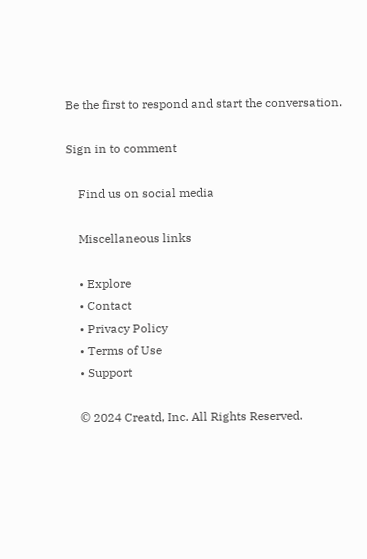Be the first to respond and start the conversation.

Sign in to comment

    Find us on social media

    Miscellaneous links

    • Explore
    • Contact
    • Privacy Policy
    • Terms of Use
    • Support

    © 2024 Creatd, Inc. All Rights Reserved.